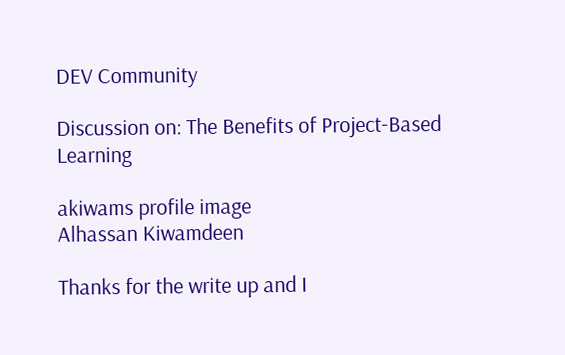DEV Community

Discussion on: The Benefits of Project-Based Learning

akiwams profile image
Alhassan Kiwamdeen

Thanks for the write up and I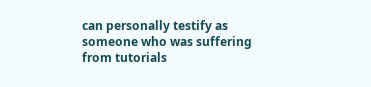can personally testify as someone who was suffering from tutorials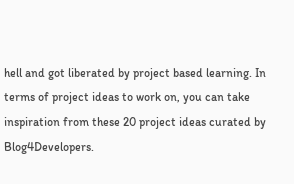hell and got liberated by project based learning. In terms of project ideas to work on, you can take inspiration from these 20 project ideas curated by Blog4Developers.